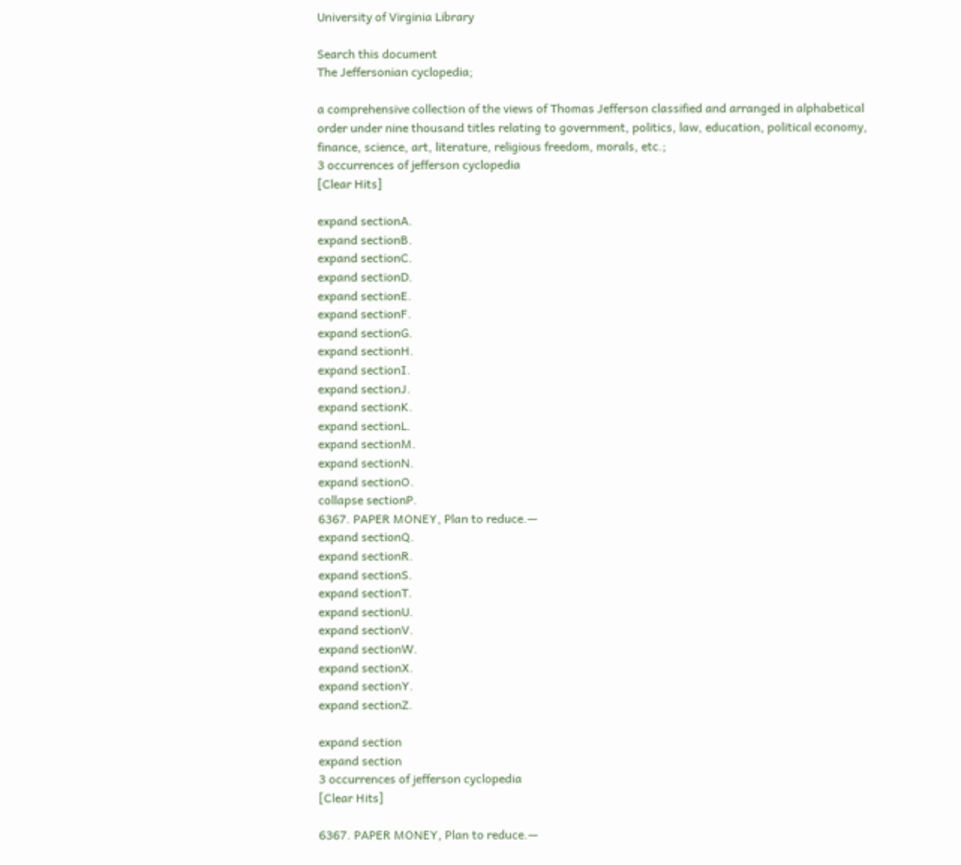University of Virginia Library

Search this document
The Jeffersonian cyclopedia;

a comprehensive collection of the views of Thomas Jefferson classified and arranged in alphabetical order under nine thousand titles relating to government, politics, law, education, political economy, finance, science, art, literature, religious freedom, morals, etc.;
3 occurrences of jefferson cyclopedia
[Clear Hits]

expand sectionA.
expand sectionB.
expand sectionC.
expand sectionD.
expand sectionE.
expand sectionF.
expand sectionG.
expand sectionH.
expand sectionI.
expand sectionJ.
expand sectionK.
expand sectionL.
expand sectionM.
expand sectionN.
expand sectionO.
collapse sectionP.
6367. PAPER MONEY, Plan to reduce.—
expand sectionQ.
expand sectionR.
expand sectionS.
expand sectionT.
expand sectionU.
expand sectionV.
expand sectionW.
expand sectionX.
expand sectionY.
expand sectionZ.

expand section
expand section
3 occurrences of jefferson cyclopedia
[Clear Hits]

6367. PAPER MONEY, Plan to reduce.—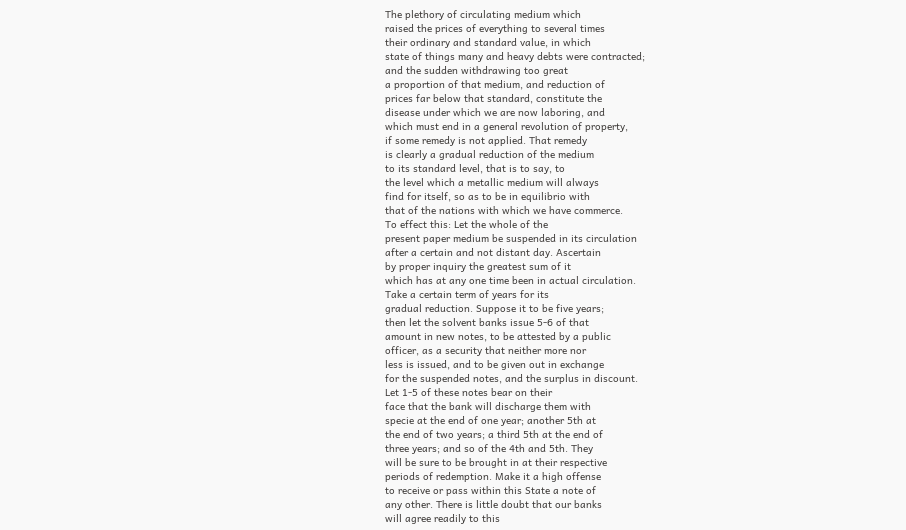The plethory of circulating medium which
raised the prices of everything to several times
their ordinary and standard value, in which
state of things many and heavy debts were contracted;
and the sudden withdrawing too great
a proportion of that medium, and reduction of
prices far below that standard, constitute the
disease under which we are now laboring, and
which must end in a general revolution of property,
if some remedy is not applied. That remedy
is clearly a gradual reduction of the medium
to its standard level, that is to say, to
the level which a metallic medium will always
find for itself, so as to be in equilibrio with
that of the nations with which we have commerce.
To effect this: Let the whole of the
present paper medium be suspended in its circulation
after a certain and not distant day. Ascertain
by proper inquiry the greatest sum of it
which has at any one time been in actual circulation.
Take a certain term of years for its
gradual reduction. Suppose it to be five years;
then let the solvent banks issue 5-6 of that
amount in new notes, to be attested by a public
officer, as a security that neither more nor
less is issued, and to be given out in exchange
for the suspended notes, and the surplus in discount.
Let 1-5 of these notes bear on their
face that the bank will discharge them with
specie at the end of one year; another 5th at
the end of two years; a third 5th at the end of
three years; and so of the 4th and 5th. They
will be sure to be brought in at their respective
periods of redemption. Make it a high offense
to receive or pass within this State a note of
any other. There is little doubt that our banks
will agree readily to this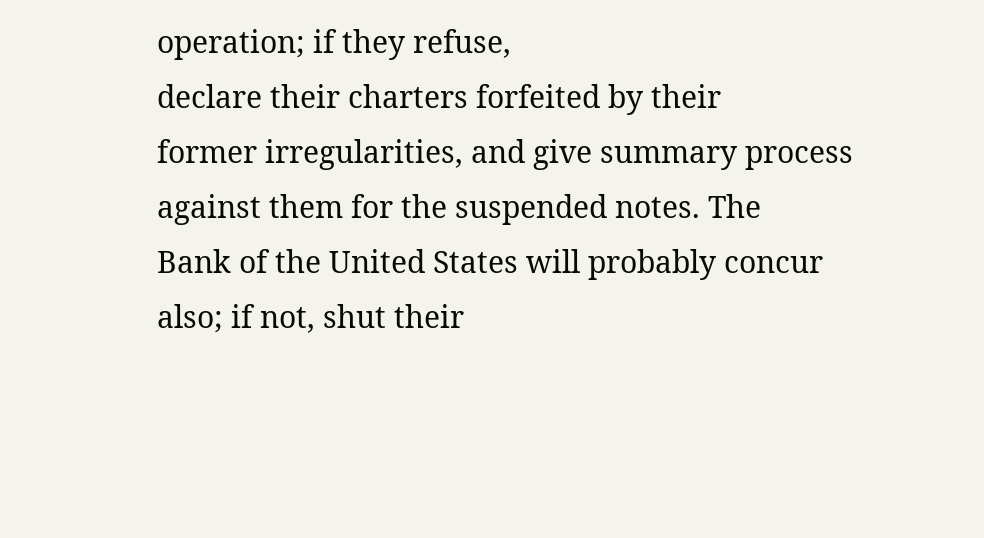operation; if they refuse,
declare their charters forfeited by their
former irregularities, and give summary process
against them for the suspended notes. The
Bank of the United States will probably concur
also; if not, shut their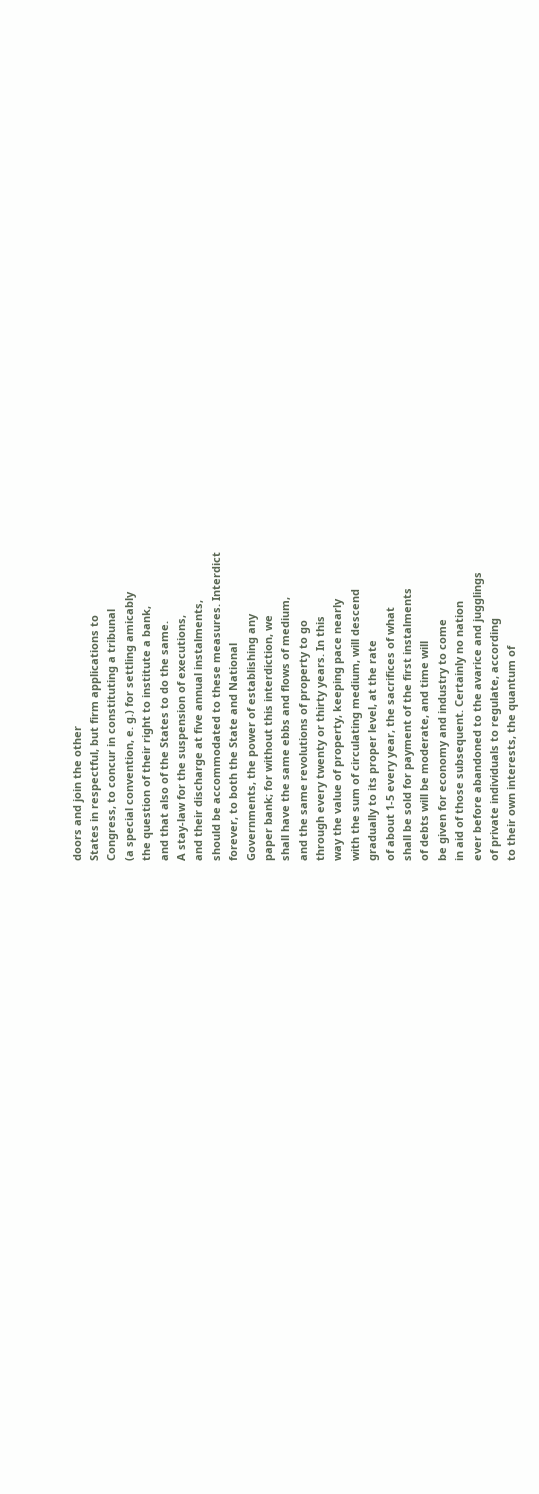doors and join the other
States in respectful, but firm applications to
Congress, to concur in constituting a tribunal
(a special convention, e. g.) for settling amicably
the question of their right to institute a bank,
and that also of the States to do the same.
A stay-law for the suspension of executions,
and their discharge at five annual instalments,
should be accommodated to these measures. Interdict
forever, to both the State and National
Governments, the power of establishing any
paper bank; for without this interdiction, we
shall have the same ebbs and flows of medium,
and the same revolutions of property to go
through every twenty or thirty years. In this
way the value of property, keeping pace nearly
with the sum of circulating medium, will descend
gradually to its proper level, at the rate
of about 1-5 every year, the sacrifices of what
shall be sold for payment of the first instalments
of debts will be moderate, and time will
be given for economy and industry to come
in aid of those subsequent. Certainly no nation
ever before abandoned to the avarice and jugglings
of private individuals to regulate, according
to their own interests, the quantum of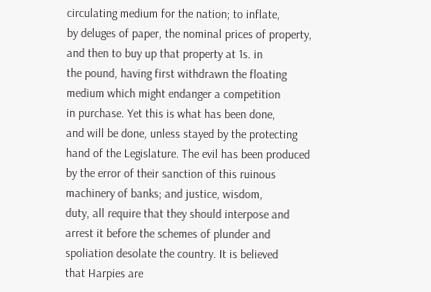circulating medium for the nation; to inflate,
by deluges of paper, the nominal prices of property,
and then to buy up that property at 1s. in
the pound, having first withdrawn the floating
medium which might endanger a competition
in purchase. Yet this is what has been done,
and will be done, unless stayed by the protecting
hand of the Legislature. The evil has been produced
by the error of their sanction of this ruinous
machinery of banks; and justice, wisdom,
duty, all require that they should interpose and
arrest it before the schemes of plunder and
spoliation desolate the country. It is believed
that Harpies are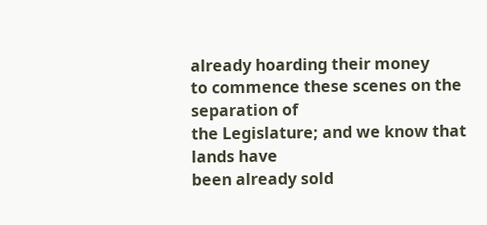already hoarding their money
to commence these scenes on the separation of
the Legislature; and we know that lands have
been already sold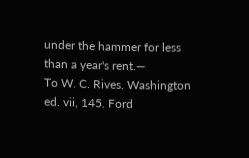under the hammer for less
than a year's rent.—
To W. C. Rives. Washington ed. vii, 145. Ford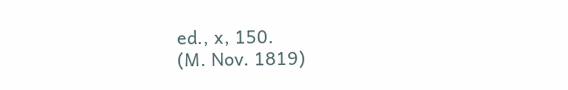ed., x, 150.
(M. Nov. 1819)